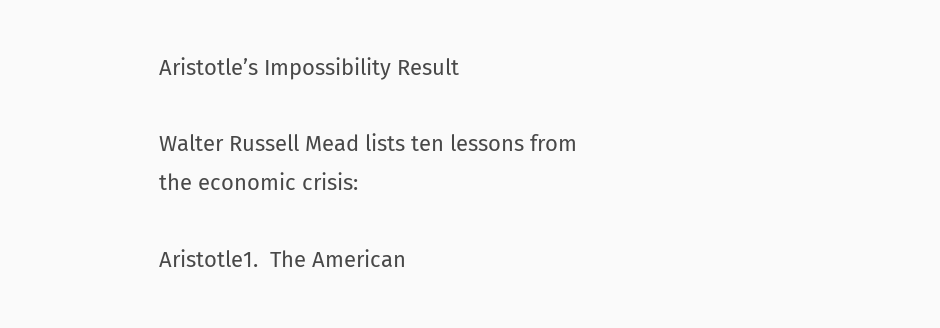Aristotle’s Impossibility Result

Walter Russell Mead lists ten lessons from the economic crisis:

Aristotle1.  The American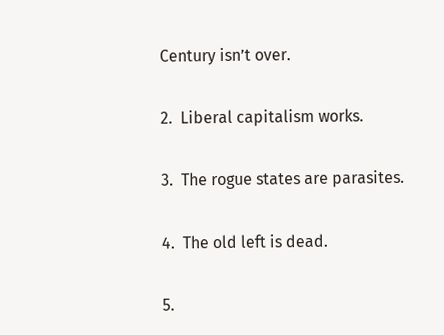Century isn’t over.

2.  Liberal capitalism works.

3.  The rogue states are parasites.

4.  The old left is dead.

5.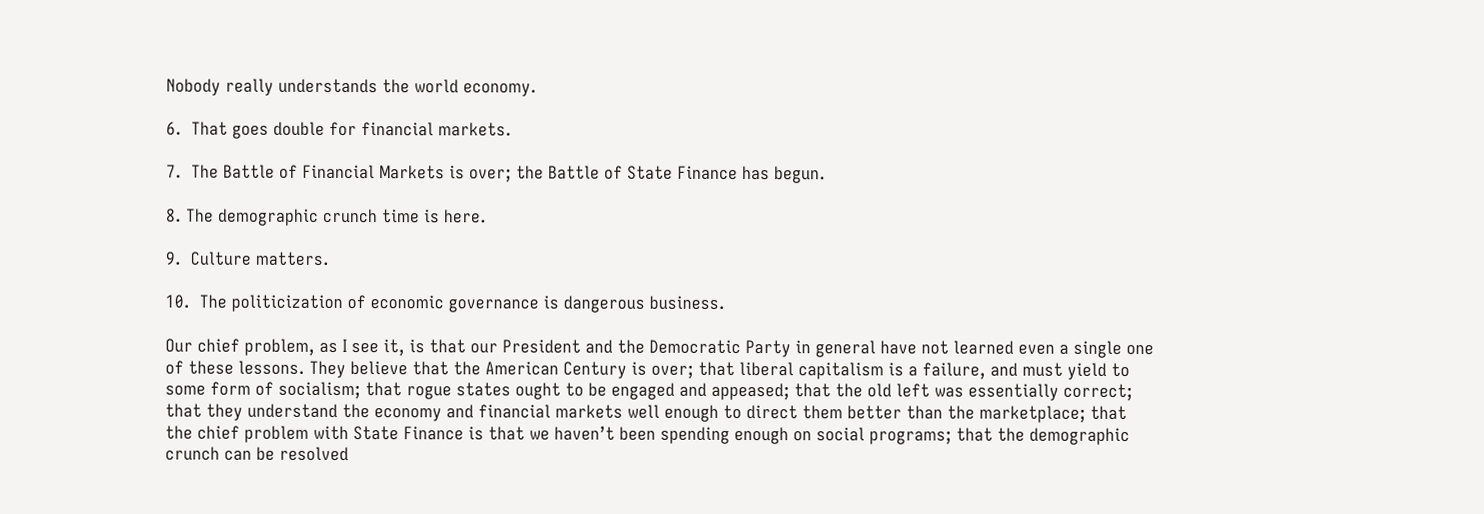Nobody really understands the world economy.

6.  That goes double for financial markets.

7.  The Battle of Financial Markets is over; the Battle of State Finance has begun.

8. The demographic crunch time is here.

9.  Culture matters.

10.  The politicization of economic governance is dangerous business.

Our chief problem, as I see it, is that our President and the Democratic Party in general have not learned even a single one of these lessons. They believe that the American Century is over; that liberal capitalism is a failure, and must yield to some form of socialism; that rogue states ought to be engaged and appeased; that the old left was essentially correct; that they understand the economy and financial markets well enough to direct them better than the marketplace; that the chief problem with State Finance is that we haven’t been spending enough on social programs; that the demographic crunch can be resolved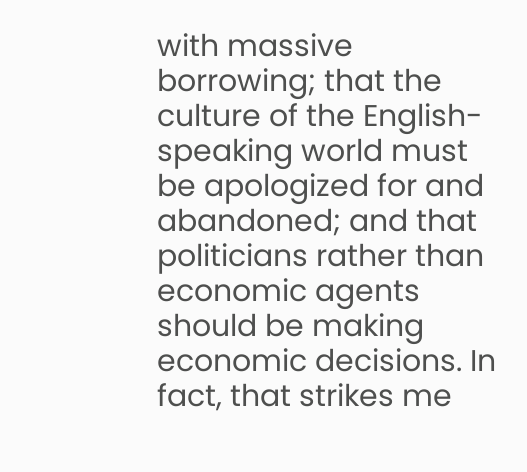with massive borrowing; that the culture of the English-speaking world must be apologized for and abandoned; and that politicians rather than economic agents should be making economic decisions. In fact, that strikes me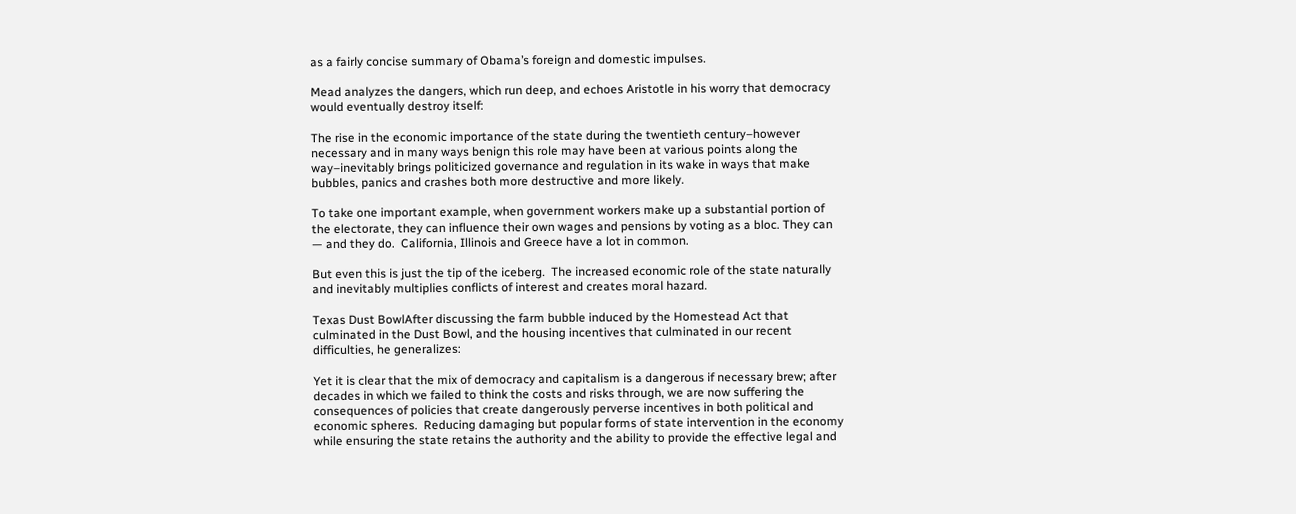as a fairly concise summary of Obama’s foreign and domestic impulses.

Mead analyzes the dangers, which run deep, and echoes Aristotle in his worry that democracy would eventually destroy itself:

The rise in the economic importance of the state during the twentieth century–however necessary and in many ways benign this role may have been at various points along the way–inevitably brings politicized governance and regulation in its wake in ways that make bubbles, panics and crashes both more destructive and more likely.

To take one important example, when government workers make up a substantial portion of the electorate, they can influence their own wages and pensions by voting as a bloc. They can — and they do.  California, Illinois and Greece have a lot in common.

But even this is just the tip of the iceberg.  The increased economic role of the state naturally and inevitably multiplies conflicts of interest and creates moral hazard.

Texas Dust BowlAfter discussing the farm bubble induced by the Homestead Act that culminated in the Dust Bowl, and the housing incentives that culminated in our recent difficulties, he generalizes:

Yet it is clear that the mix of democracy and capitalism is a dangerous if necessary brew; after decades in which we failed to think the costs and risks through, we are now suffering the consequences of policies that create dangerously perverse incentives in both political and economic spheres.  Reducing damaging but popular forms of state intervention in the economy while ensuring the state retains the authority and the ability to provide the effective legal and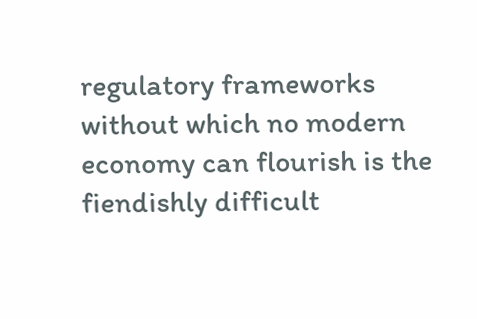regulatory frameworks without which no modern economy can flourish is the fiendishly difficult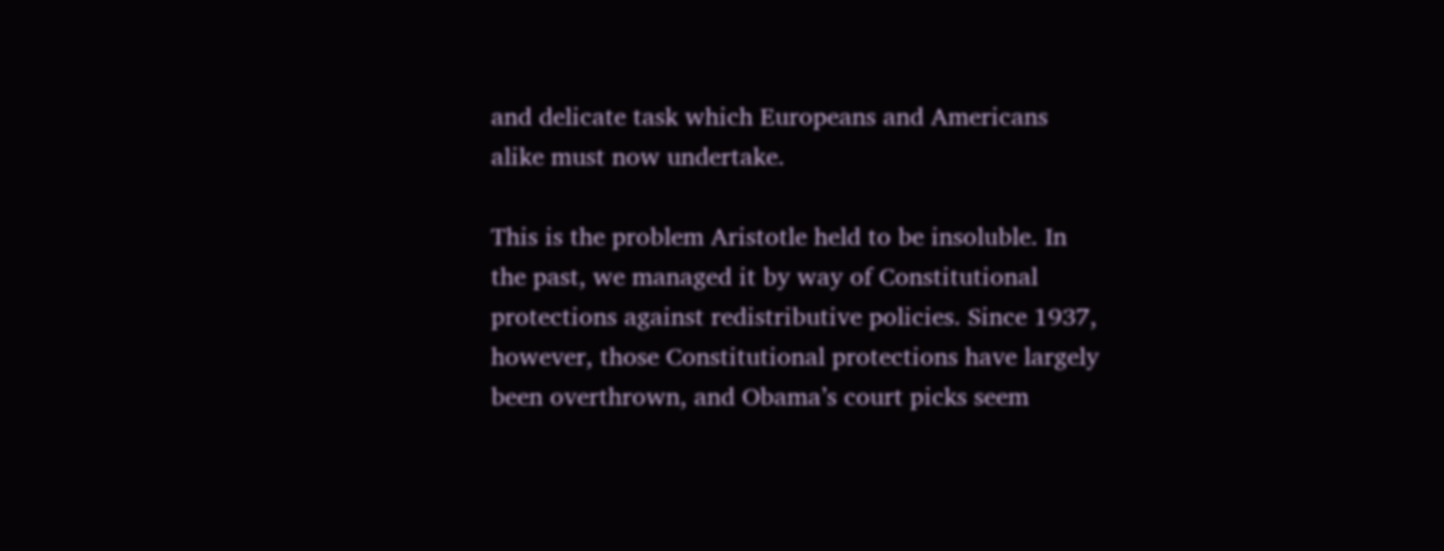and delicate task which Europeans and Americans alike must now undertake.

This is the problem Aristotle held to be insoluble. In the past, we managed it by way of Constitutional protections against redistributive policies. Since 1937, however, those Constitutional protections have largely been overthrown, and Obama’s court picks seem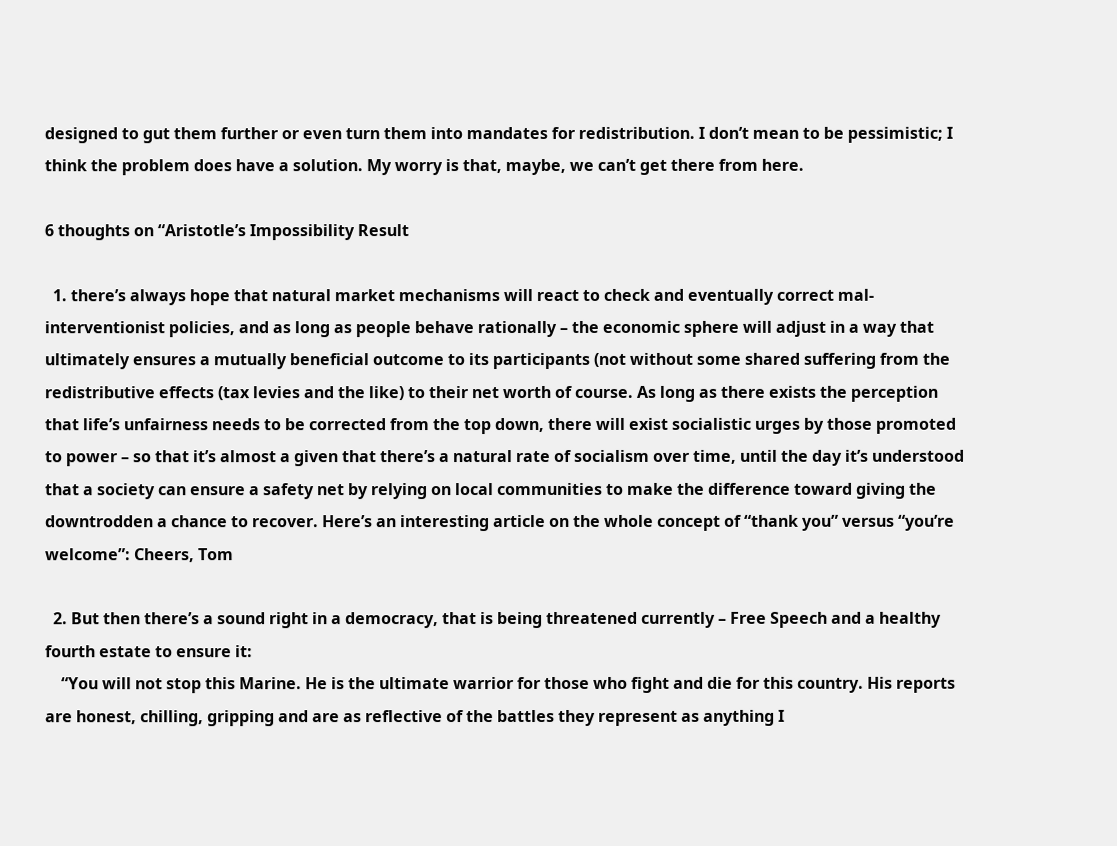designed to gut them further or even turn them into mandates for redistribution. I don’t mean to be pessimistic; I think the problem does have a solution. My worry is that, maybe, we can’t get there from here.

6 thoughts on “Aristotle’s Impossibility Result

  1. there’s always hope that natural market mechanisms will react to check and eventually correct mal-interventionist policies, and as long as people behave rationally – the economic sphere will adjust in a way that ultimately ensures a mutually beneficial outcome to its participants (not without some shared suffering from the redistributive effects (tax levies and the like) to their net worth of course. As long as there exists the perception that life’s unfairness needs to be corrected from the top down, there will exist socialistic urges by those promoted to power – so that it’s almost a given that there’s a natural rate of socialism over time, until the day it’s understood that a society can ensure a safety net by relying on local communities to make the difference toward giving the downtrodden a chance to recover. Here’s an interesting article on the whole concept of “thank you” versus “you’re welcome”: Cheers, Tom

  2. But then there’s a sound right in a democracy, that is being threatened currently – Free Speech and a healthy fourth estate to ensure it:
    “You will not stop this Marine. He is the ultimate warrior for those who fight and die for this country. His reports are honest, chilling, gripping and are as reflective of the battles they represent as anything I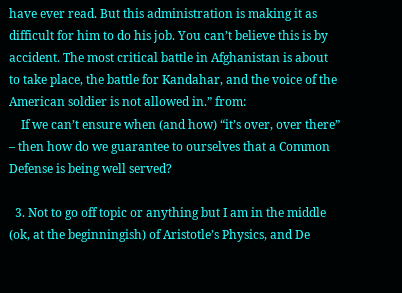have ever read. But this administration is making it as difficult for him to do his job. You can’t believe this is by accident. The most critical battle in Afghanistan is about to take place, the battle for Kandahar, and the voice of the American soldier is not allowed in.” from:
    If we can’t ensure when (and how) “it’s over, over there” – then how do we guarantee to ourselves that a Common Defense is being well served?

  3. Not to go off topic or anything but I am in the middle (ok, at the beginningish) of Aristotle’s Physics, and De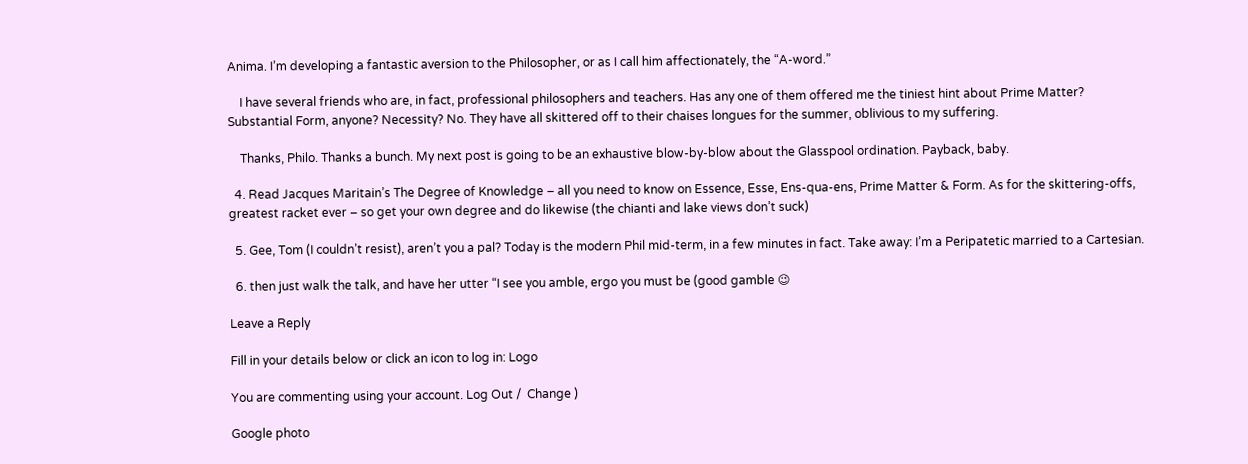Anima. I’m developing a fantastic aversion to the Philosopher, or as I call him affectionately, the “A-word.”

    I have several friends who are, in fact, professional philosophers and teachers. Has any one of them offered me the tiniest hint about Prime Matter? Substantial Form, anyone? Necessity? No. They have all skittered off to their chaises longues for the summer, oblivious to my suffering.

    Thanks, Philo. Thanks a bunch. My next post is going to be an exhaustive blow-by-blow about the Glasspool ordination. Payback, baby.

  4. Read Jacques Maritain’s The Degree of Knowledge – all you need to know on Essence, Esse, Ens-qua-ens, Prime Matter & Form. As for the skittering-offs, greatest racket ever – so get your own degree and do likewise (the chianti and lake views don’t suck)

  5. Gee, Tom (I couldn’t resist), aren’t you a pal? Today is the modern Phil mid-term, in a few minutes in fact. Take away: I’m a Peripatetic married to a Cartesian.

  6. then just walk the talk, and have her utter “I see you amble, ergo you must be (good gamble 😉

Leave a Reply

Fill in your details below or click an icon to log in: Logo

You are commenting using your account. Log Out /  Change )

Google photo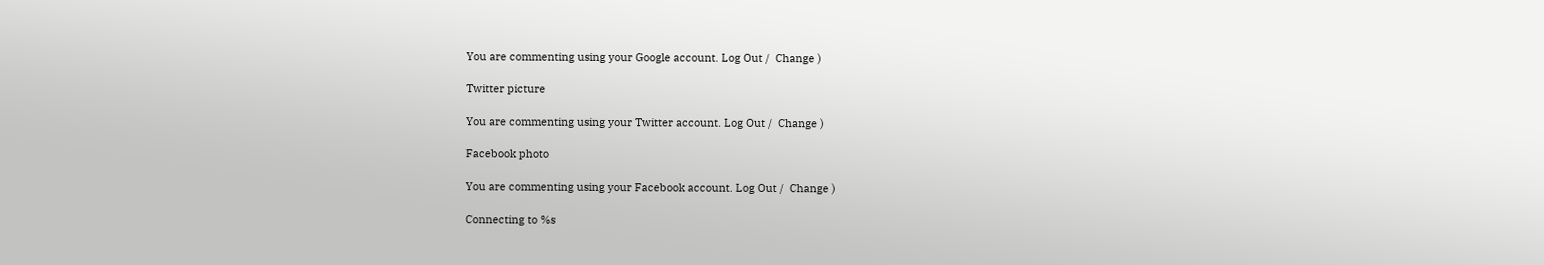You are commenting using your Google account. Log Out /  Change )

Twitter picture

You are commenting using your Twitter account. Log Out /  Change )

Facebook photo

You are commenting using your Facebook account. Log Out /  Change )

Connecting to %s